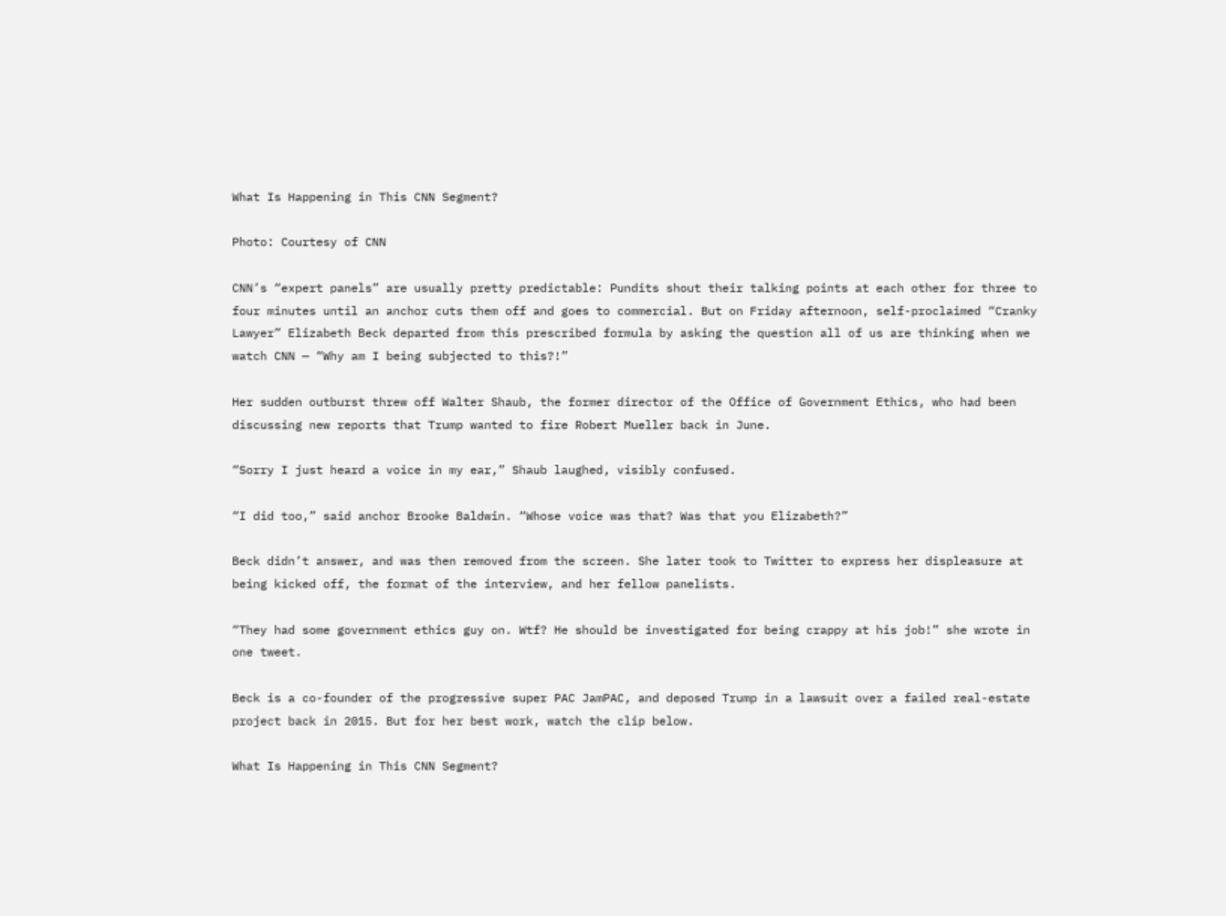What Is Happening in This CNN Segment?

Photo: Courtesy of CNN

CNN’s “expert panels” are usually pretty predictable: Pundits shout their talking points at each other for three to four minutes until an anchor cuts them off and goes to commercial. But on Friday afternoon, self-proclaimed “Cranky Lawyer” Elizabeth Beck departed from this prescribed formula by asking the question all of us are thinking when we watch CNN — “Why am I being subjected to this?!”

Her sudden outburst threw off Walter Shaub, the former director of the Office of Government Ethics, who had been discussing new reports that Trump wanted to fire Robert Mueller back in June.

“Sorry I just heard a voice in my ear,” Shaub laughed, visibly confused.

“I did too,” said anchor Brooke Baldwin. “Whose voice was that? Was that you Elizabeth?”

Beck didn’t answer, and was then removed from the screen. She later took to Twitter to express her displeasure at being kicked off, the format of the interview, and her fellow panelists.

“They had some government ethics guy on. Wtf? He should be investigated for being crappy at his job!” she wrote in one tweet.

Beck is a co-founder of the progressive super PAC JamPAC, and deposed Trump in a lawsuit over a failed real-estate project back in 2015. But for her best work, watch the clip below.

What Is Happening in This CNN Segment?